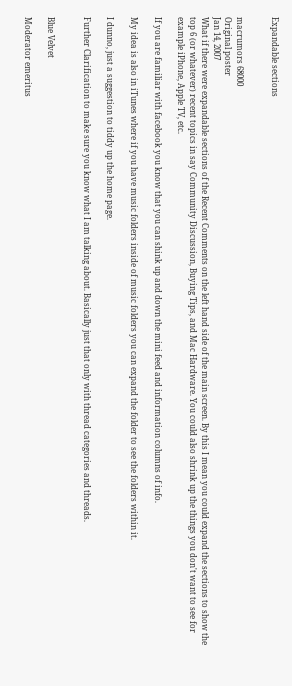Expandable sections


macrumors 68000
Original poster
Jan 14, 2007
What if there were expandable sections of the Recent Comments on the left hand side of the main screen. By this I mean you could expand the sections to show the top 6 (or whatever) recent topics in say Community Discussion, Buying Tips, and Mac Hardware. You could also shrink up the things you don't want to see for example iPhone, Apple TV, etc.

If you are familiar with facebook you know that you can shink up and down the mini feed and information columns of info.

My idea is also in iTunes where if you have music folders inside of music folders you can expand the folder to see the folders within it.

I dunno, just a suggestion to tiddy up the home page.

Further Clarification to make sure you know what I am talking about. Basically just that only with thread categories and threads.


Blue Velvet

Moderator emeritus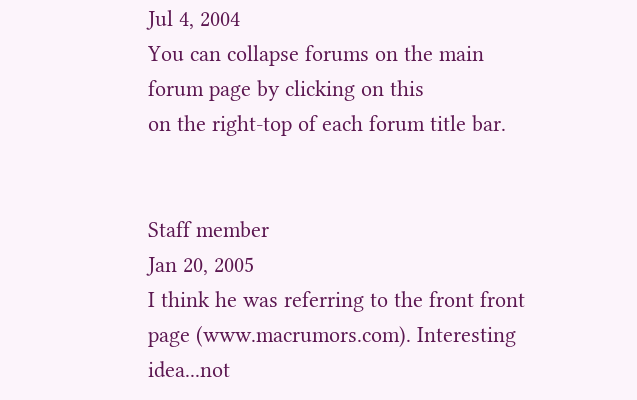Jul 4, 2004
You can collapse forums on the main forum page by clicking on this
on the right-top of each forum title bar.


Staff member
Jan 20, 2005
I think he was referring to the front front page (www.macrumors.com). Interesting idea...not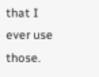that I ever use those.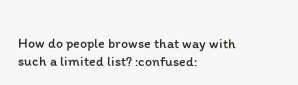How do people browse that way with such a limited list? :confused: